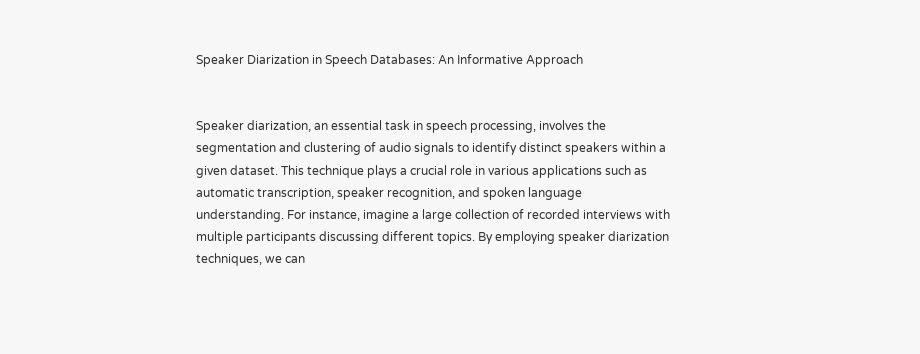Speaker Diarization in Speech Databases: An Informative Approach


Speaker diarization, an essential task in speech processing, involves the segmentation and clustering of audio signals to identify distinct speakers within a given dataset. This technique plays a crucial role in various applications such as automatic transcription, speaker recognition, and spoken language understanding. For instance, imagine a large collection of recorded interviews with multiple participants discussing different topics. By employing speaker diarization techniques, we can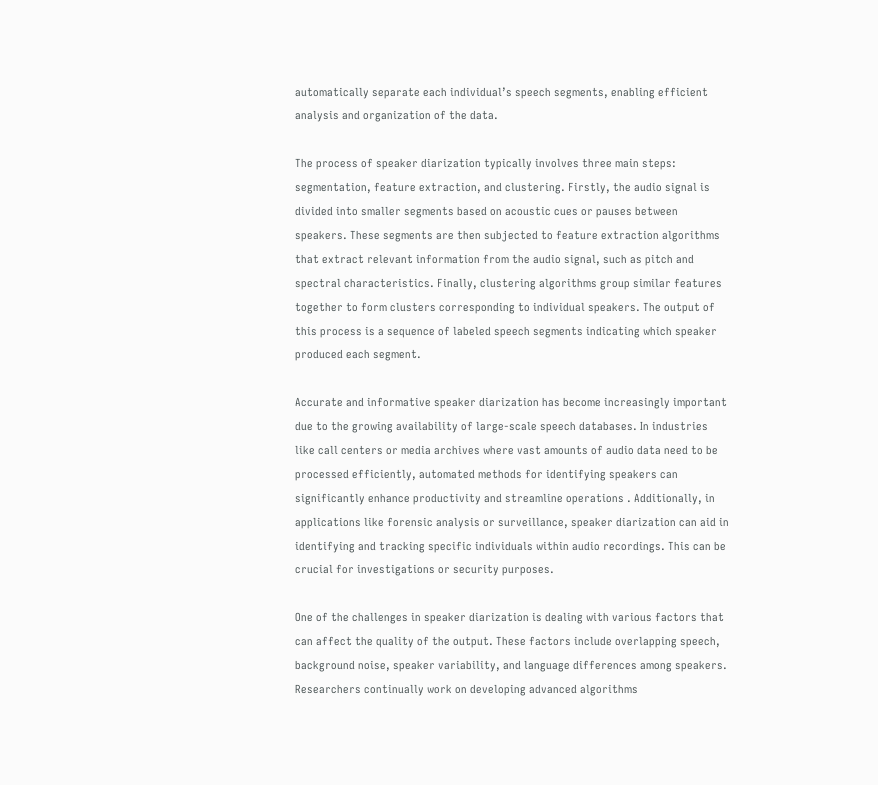automatically separate each individual’s speech segments, enabling efficient analysis and organization of the data.

The process of speaker diarization typically involves three main steps: segmentation, feature extraction, and clustering. Firstly, the audio signal is divided into smaller segments based on acoustic cues or pauses between speakers. These segments are then subjected to feature extraction algorithms that extract relevant information from the audio signal, such as pitch and spectral characteristics. Finally, clustering algorithms group similar features together to form clusters corresponding to individual speakers. The output of this process is a sequence of labeled speech segments indicating which speaker produced each segment.

Accurate and informative speaker diarization has become increasingly important due to the growing availability of large-scale speech databases. In industries like call centers or media archives where vast amounts of audio data need to be processed efficiently, automated methods for identifying speakers can significantly enhance productivity and streamline operations . Additionally, in applications like forensic analysis or surveillance, speaker diarization can aid in identifying and tracking specific individuals within audio recordings. This can be crucial for investigations or security purposes.

One of the challenges in speaker diarization is dealing with various factors that can affect the quality of the output. These factors include overlapping speech, background noise, speaker variability, and language differences among speakers. Researchers continually work on developing advanced algorithms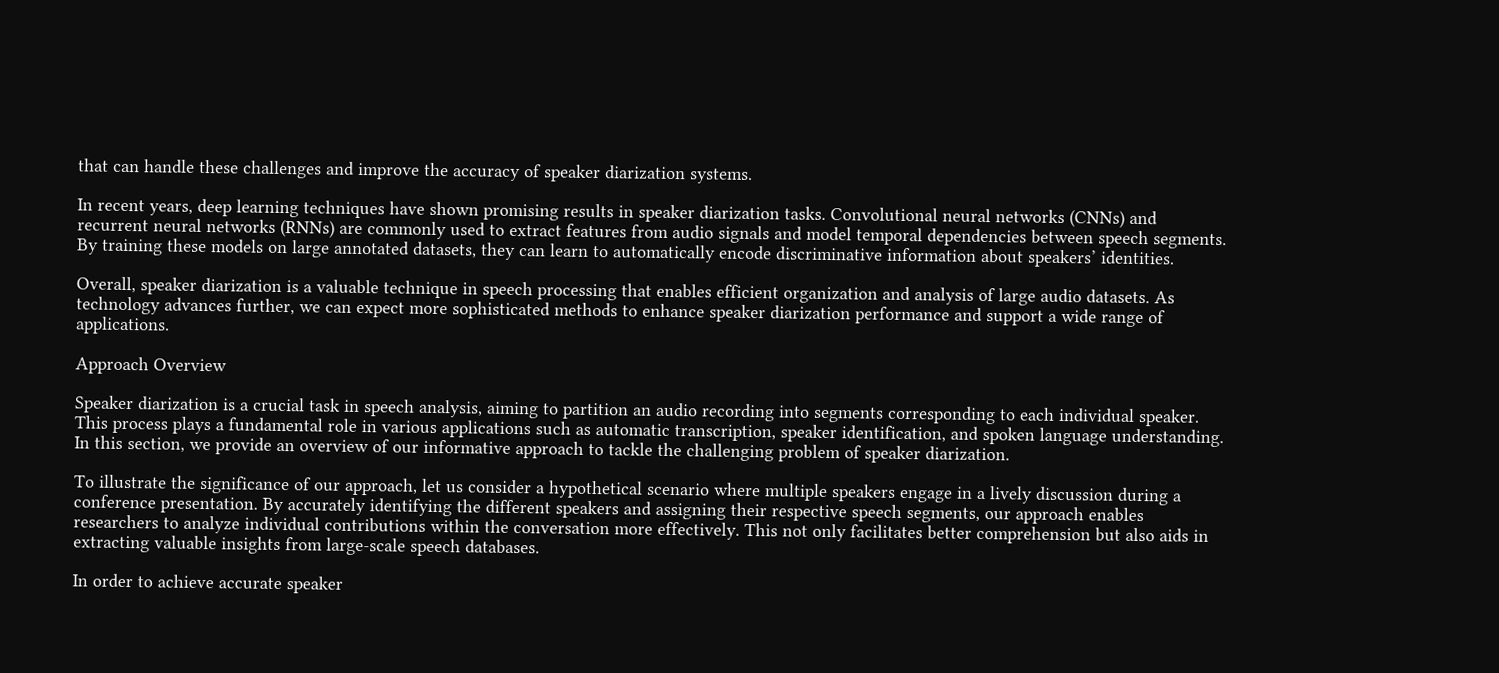that can handle these challenges and improve the accuracy of speaker diarization systems.

In recent years, deep learning techniques have shown promising results in speaker diarization tasks. Convolutional neural networks (CNNs) and recurrent neural networks (RNNs) are commonly used to extract features from audio signals and model temporal dependencies between speech segments. By training these models on large annotated datasets, they can learn to automatically encode discriminative information about speakers’ identities.

Overall, speaker diarization is a valuable technique in speech processing that enables efficient organization and analysis of large audio datasets. As technology advances further, we can expect more sophisticated methods to enhance speaker diarization performance and support a wide range of applications.

Approach Overview

Speaker diarization is a crucial task in speech analysis, aiming to partition an audio recording into segments corresponding to each individual speaker. This process plays a fundamental role in various applications such as automatic transcription, speaker identification, and spoken language understanding. In this section, we provide an overview of our informative approach to tackle the challenging problem of speaker diarization.

To illustrate the significance of our approach, let us consider a hypothetical scenario where multiple speakers engage in a lively discussion during a conference presentation. By accurately identifying the different speakers and assigning their respective speech segments, our approach enables researchers to analyze individual contributions within the conversation more effectively. This not only facilitates better comprehension but also aids in extracting valuable insights from large-scale speech databases.

In order to achieve accurate speaker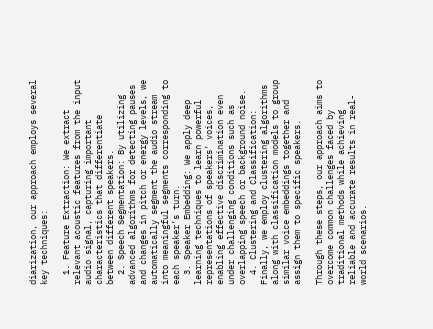diarization, our approach employs several key techniques:

  1. Feature Extraction: We extract relevant acoustic features from the input audio signal, capturing important characteristics that differentiate between different speakers.
  2. Speech Segmentation: By utilizing advanced algorithms for detecting pauses and changes in pitch or energy levels, we automatically segment the audio stream into meaningful segments corresponding to each speaker’s turn.
  3. Speaker Embedding: We apply deep learning techniques to learn powerful representations of speakers’ voices, enabling effective discrimination even under challenging conditions such as overlapping speech or background noise.
  4. Clustering and Classification: Finally, we employ clustering algorithms along with classification models to group similar voice embeddings together and assign them to specific speakers.

Through these steps, our approach aims to overcome common challenges faced by traditional methods while achieving reliable and accurate results in real-world scenarios.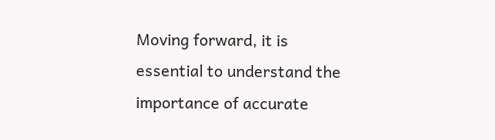Moving forward, it is essential to understand the importance of accurate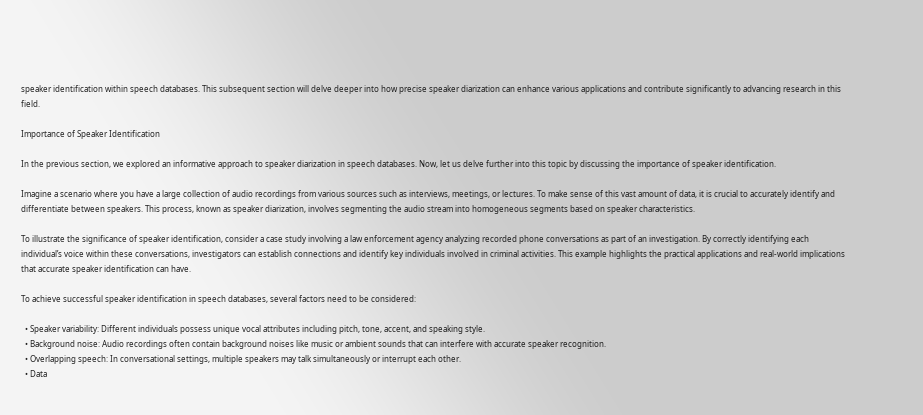speaker identification within speech databases. This subsequent section will delve deeper into how precise speaker diarization can enhance various applications and contribute significantly to advancing research in this field.

Importance of Speaker Identification

In the previous section, we explored an informative approach to speaker diarization in speech databases. Now, let us delve further into this topic by discussing the importance of speaker identification.

Imagine a scenario where you have a large collection of audio recordings from various sources such as interviews, meetings, or lectures. To make sense of this vast amount of data, it is crucial to accurately identify and differentiate between speakers. This process, known as speaker diarization, involves segmenting the audio stream into homogeneous segments based on speaker characteristics.

To illustrate the significance of speaker identification, consider a case study involving a law enforcement agency analyzing recorded phone conversations as part of an investigation. By correctly identifying each individual’s voice within these conversations, investigators can establish connections and identify key individuals involved in criminal activities. This example highlights the practical applications and real-world implications that accurate speaker identification can have.

To achieve successful speaker identification in speech databases, several factors need to be considered:

  • Speaker variability: Different individuals possess unique vocal attributes including pitch, tone, accent, and speaking style.
  • Background noise: Audio recordings often contain background noises like music or ambient sounds that can interfere with accurate speaker recognition.
  • Overlapping speech: In conversational settings, multiple speakers may talk simultaneously or interrupt each other.
  • Data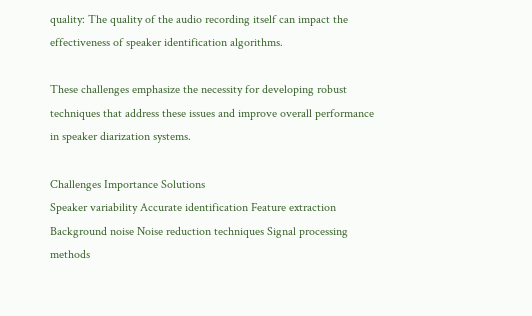quality: The quality of the audio recording itself can impact the effectiveness of speaker identification algorithms.

These challenges emphasize the necessity for developing robust techniques that address these issues and improve overall performance in speaker diarization systems.

Challenges Importance Solutions
Speaker variability Accurate identification Feature extraction
Background noise Noise reduction techniques Signal processing methods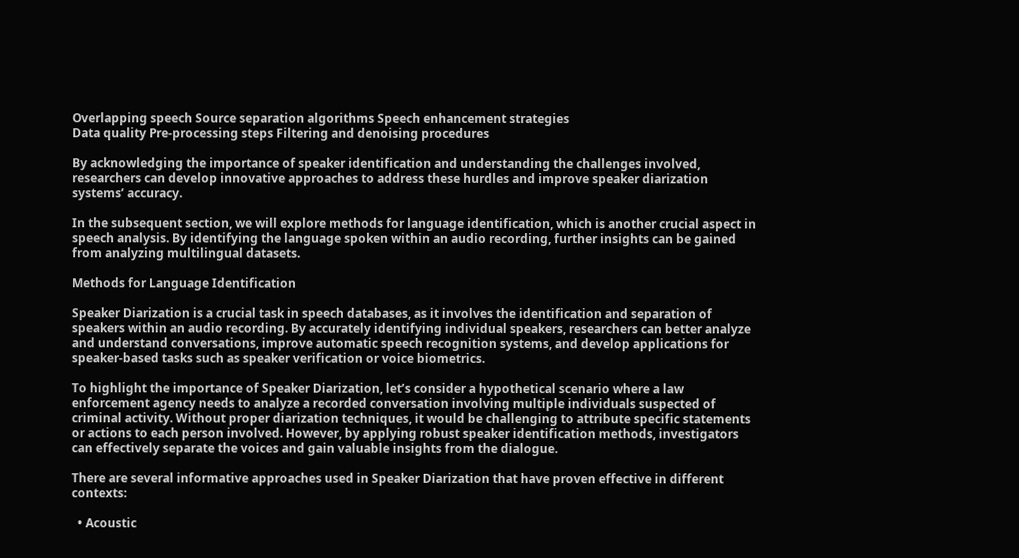Overlapping speech Source separation algorithms Speech enhancement strategies
Data quality Pre-processing steps Filtering and denoising procedures

By acknowledging the importance of speaker identification and understanding the challenges involved, researchers can develop innovative approaches to address these hurdles and improve speaker diarization systems’ accuracy.

In the subsequent section, we will explore methods for language identification, which is another crucial aspect in speech analysis. By identifying the language spoken within an audio recording, further insights can be gained from analyzing multilingual datasets.

Methods for Language Identification

Speaker Diarization is a crucial task in speech databases, as it involves the identification and separation of speakers within an audio recording. By accurately identifying individual speakers, researchers can better analyze and understand conversations, improve automatic speech recognition systems, and develop applications for speaker-based tasks such as speaker verification or voice biometrics.

To highlight the importance of Speaker Diarization, let’s consider a hypothetical scenario where a law enforcement agency needs to analyze a recorded conversation involving multiple individuals suspected of criminal activity. Without proper diarization techniques, it would be challenging to attribute specific statements or actions to each person involved. However, by applying robust speaker identification methods, investigators can effectively separate the voices and gain valuable insights from the dialogue.

There are several informative approaches used in Speaker Diarization that have proven effective in different contexts:

  • Acoustic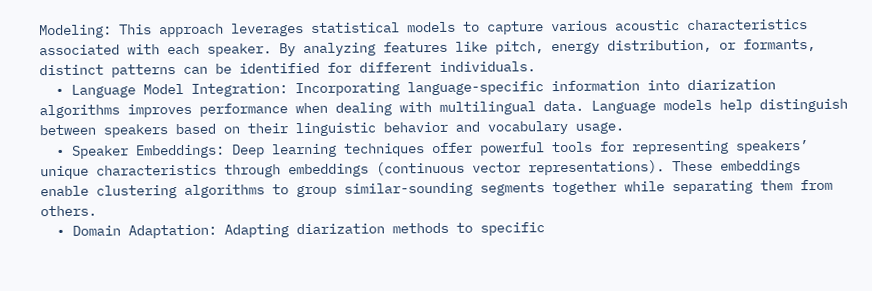Modeling: This approach leverages statistical models to capture various acoustic characteristics associated with each speaker. By analyzing features like pitch, energy distribution, or formants, distinct patterns can be identified for different individuals.
  • Language Model Integration: Incorporating language-specific information into diarization algorithms improves performance when dealing with multilingual data. Language models help distinguish between speakers based on their linguistic behavior and vocabulary usage.
  • Speaker Embeddings: Deep learning techniques offer powerful tools for representing speakers’ unique characteristics through embeddings (continuous vector representations). These embeddings enable clustering algorithms to group similar-sounding segments together while separating them from others.
  • Domain Adaptation: Adapting diarization methods to specific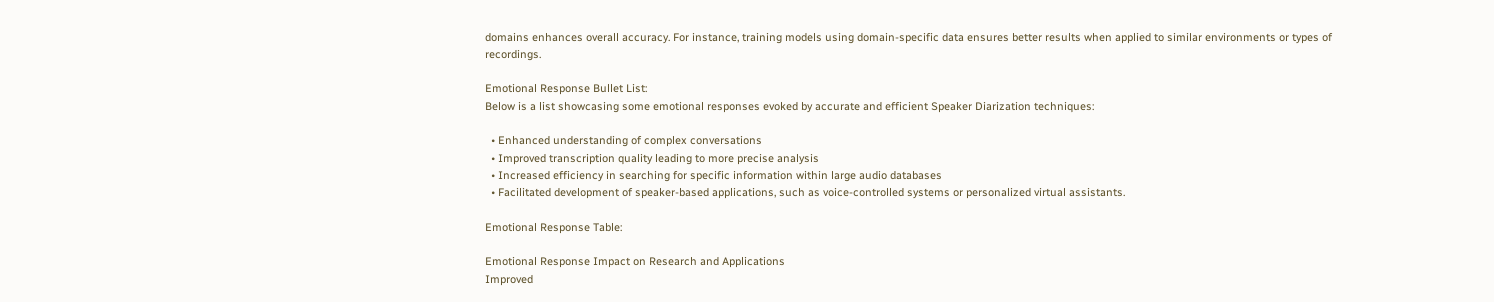domains enhances overall accuracy. For instance, training models using domain-specific data ensures better results when applied to similar environments or types of recordings.

Emotional Response Bullet List:
Below is a list showcasing some emotional responses evoked by accurate and efficient Speaker Diarization techniques:

  • Enhanced understanding of complex conversations
  • Improved transcription quality leading to more precise analysis
  • Increased efficiency in searching for specific information within large audio databases
  • Facilitated development of speaker-based applications, such as voice-controlled systems or personalized virtual assistants.

Emotional Response Table:

Emotional Response Impact on Research and Applications
Improved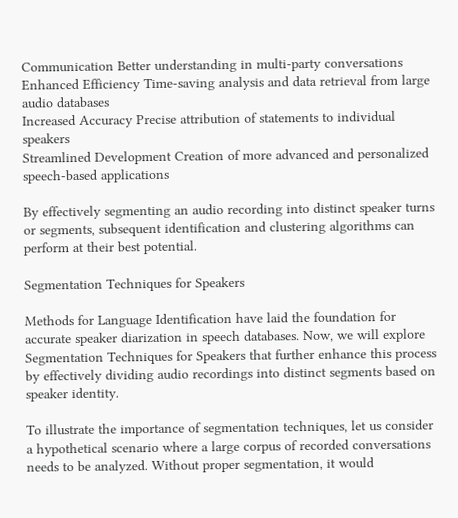Communication Better understanding in multi-party conversations
Enhanced Efficiency Time-saving analysis and data retrieval from large audio databases
Increased Accuracy Precise attribution of statements to individual speakers
Streamlined Development Creation of more advanced and personalized speech-based applications

By effectively segmenting an audio recording into distinct speaker turns or segments, subsequent identification and clustering algorithms can perform at their best potential.

Segmentation Techniques for Speakers

Methods for Language Identification have laid the foundation for accurate speaker diarization in speech databases. Now, we will explore Segmentation Techniques for Speakers that further enhance this process by effectively dividing audio recordings into distinct segments based on speaker identity.

To illustrate the importance of segmentation techniques, let us consider a hypothetical scenario where a large corpus of recorded conversations needs to be analyzed. Without proper segmentation, it would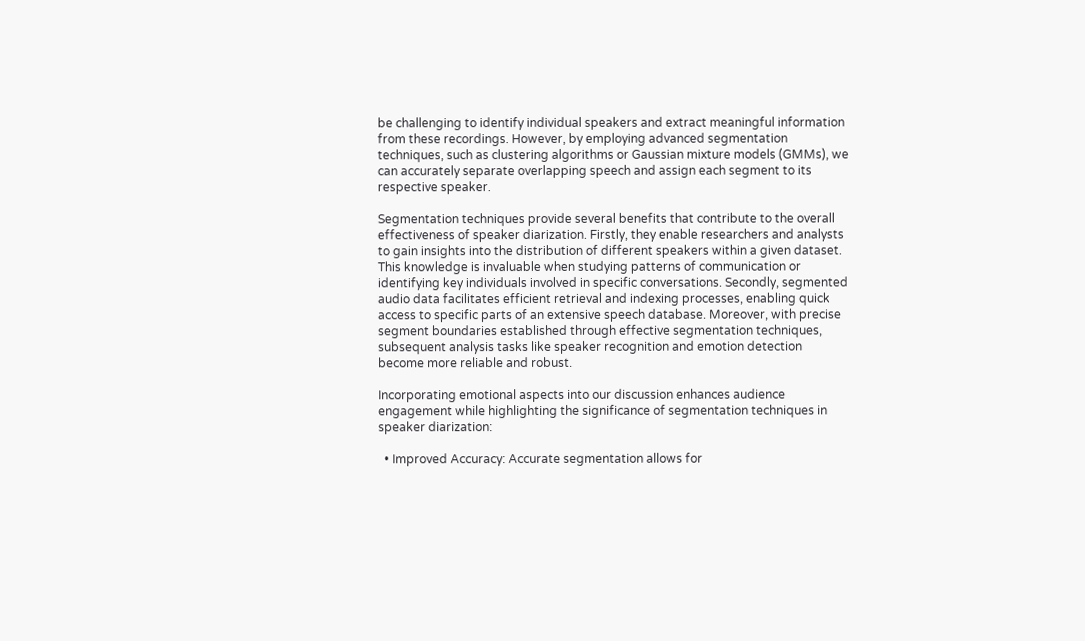be challenging to identify individual speakers and extract meaningful information from these recordings. However, by employing advanced segmentation techniques, such as clustering algorithms or Gaussian mixture models (GMMs), we can accurately separate overlapping speech and assign each segment to its respective speaker.

Segmentation techniques provide several benefits that contribute to the overall effectiveness of speaker diarization. Firstly, they enable researchers and analysts to gain insights into the distribution of different speakers within a given dataset. This knowledge is invaluable when studying patterns of communication or identifying key individuals involved in specific conversations. Secondly, segmented audio data facilitates efficient retrieval and indexing processes, enabling quick access to specific parts of an extensive speech database. Moreover, with precise segment boundaries established through effective segmentation techniques, subsequent analysis tasks like speaker recognition and emotion detection become more reliable and robust.

Incorporating emotional aspects into our discussion enhances audience engagement while highlighting the significance of segmentation techniques in speaker diarization:

  • Improved Accuracy: Accurate segmentation allows for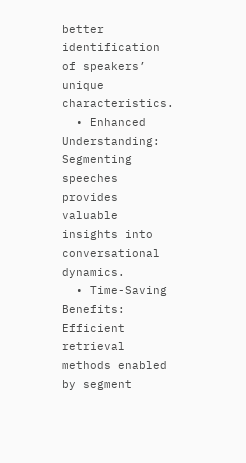better identification of speakers’ unique characteristics.
  • Enhanced Understanding: Segmenting speeches provides valuable insights into conversational dynamics.
  • Time-Saving Benefits: Efficient retrieval methods enabled by segment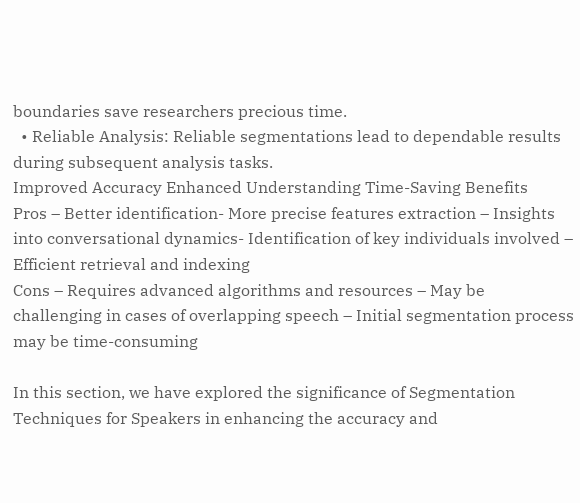boundaries save researchers precious time.
  • Reliable Analysis: Reliable segmentations lead to dependable results during subsequent analysis tasks.
Improved Accuracy Enhanced Understanding Time-Saving Benefits
Pros – Better identification- More precise features extraction – Insights into conversational dynamics- Identification of key individuals involved – Efficient retrieval and indexing
Cons – Requires advanced algorithms and resources – May be challenging in cases of overlapping speech – Initial segmentation process may be time-consuming

In this section, we have explored the significance of Segmentation Techniques for Speakers in enhancing the accuracy and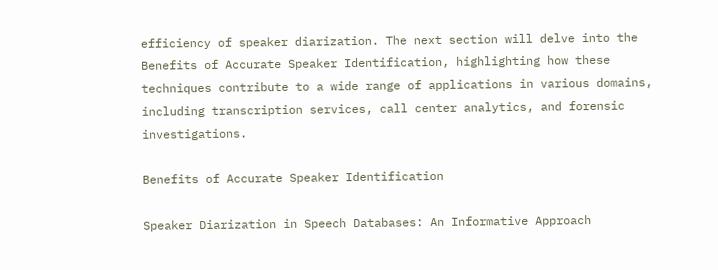efficiency of speaker diarization. The next section will delve into the Benefits of Accurate Speaker Identification, highlighting how these techniques contribute to a wide range of applications in various domains, including transcription services, call center analytics, and forensic investigations.

Benefits of Accurate Speaker Identification

Speaker Diarization in Speech Databases: An Informative Approach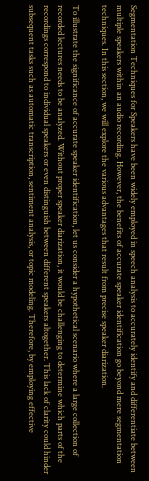Segmentation Techniques for Speakers have been widely employed in speech analysis to accurately identify and differentiate between multiple speakers within an audio recording. However, the benefits of accurate speaker identification go beyond mere segmentation techniques. In this section, we will explore the various advantages that result from precise speaker diarization.

To illustrate the significance of accurate speaker identification, let us consider a hypothetical scenario where a large collection of recorded lectures needs to be analyzed. Without proper speaker diarization, it would be challenging to determine which parts of the recordings correspond to individual speakers or even distinguish between different speakers altogether. This lack of clarity could hinder subsequent tasks such as automatic transcription, sentiment analysis, or topic modeling. Therefore, by employing effective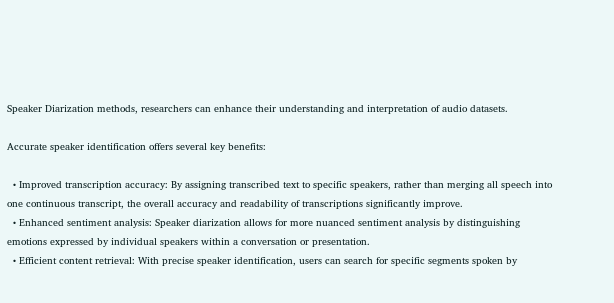Speaker Diarization methods, researchers can enhance their understanding and interpretation of audio datasets.

Accurate speaker identification offers several key benefits:

  • Improved transcription accuracy: By assigning transcribed text to specific speakers, rather than merging all speech into one continuous transcript, the overall accuracy and readability of transcriptions significantly improve.
  • Enhanced sentiment analysis: Speaker diarization allows for more nuanced sentiment analysis by distinguishing emotions expressed by individual speakers within a conversation or presentation.
  • Efficient content retrieval: With precise speaker identification, users can search for specific segments spoken by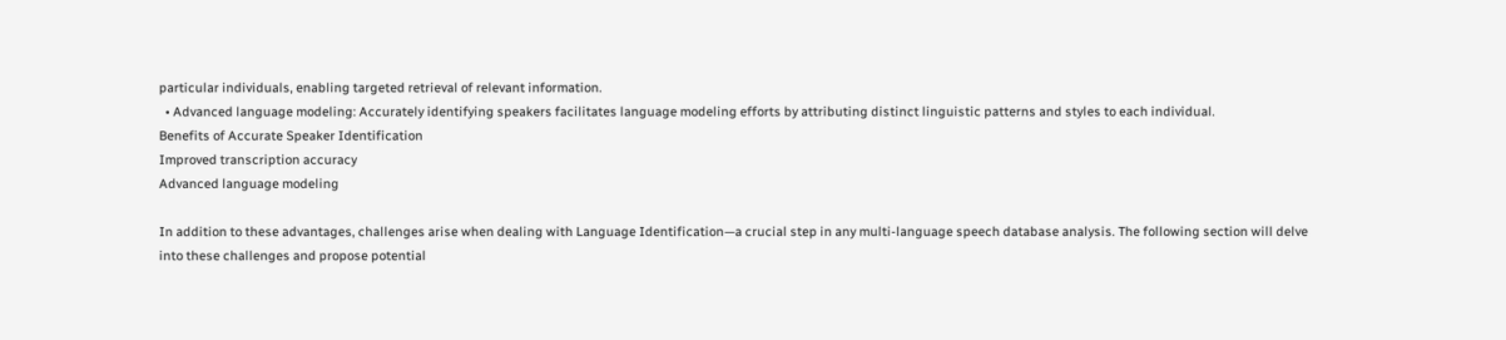particular individuals, enabling targeted retrieval of relevant information.
  • Advanced language modeling: Accurately identifying speakers facilitates language modeling efforts by attributing distinct linguistic patterns and styles to each individual.
Benefits of Accurate Speaker Identification
Improved transcription accuracy
Advanced language modeling

In addition to these advantages, challenges arise when dealing with Language Identification—a crucial step in any multi-language speech database analysis. The following section will delve into these challenges and propose potential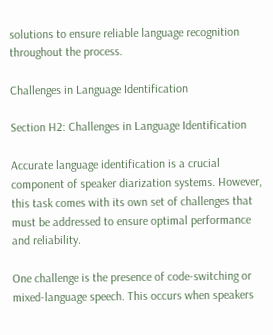solutions to ensure reliable language recognition throughout the process.

Challenges in Language Identification

Section H2: Challenges in Language Identification

Accurate language identification is a crucial component of speaker diarization systems. However, this task comes with its own set of challenges that must be addressed to ensure optimal performance and reliability.

One challenge is the presence of code-switching or mixed-language speech. This occurs when speakers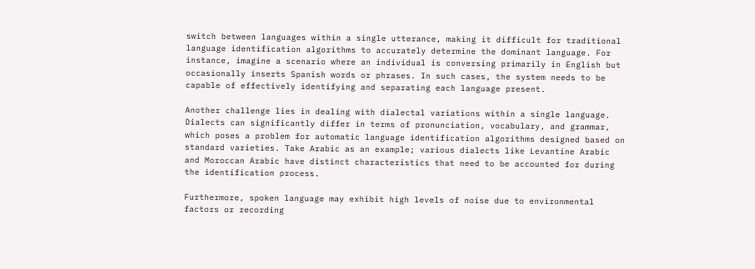switch between languages within a single utterance, making it difficult for traditional language identification algorithms to accurately determine the dominant language. For instance, imagine a scenario where an individual is conversing primarily in English but occasionally inserts Spanish words or phrases. In such cases, the system needs to be capable of effectively identifying and separating each language present.

Another challenge lies in dealing with dialectal variations within a single language. Dialects can significantly differ in terms of pronunciation, vocabulary, and grammar, which poses a problem for automatic language identification algorithms designed based on standard varieties. Take Arabic as an example; various dialects like Levantine Arabic and Moroccan Arabic have distinct characteristics that need to be accounted for during the identification process.

Furthermore, spoken language may exhibit high levels of noise due to environmental factors or recording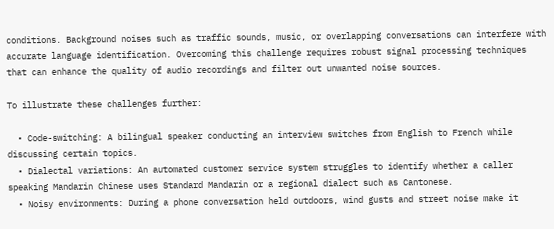conditions. Background noises such as traffic sounds, music, or overlapping conversations can interfere with accurate language identification. Overcoming this challenge requires robust signal processing techniques that can enhance the quality of audio recordings and filter out unwanted noise sources.

To illustrate these challenges further:

  • Code-switching: A bilingual speaker conducting an interview switches from English to French while discussing certain topics.
  • Dialectal variations: An automated customer service system struggles to identify whether a caller speaking Mandarin Chinese uses Standard Mandarin or a regional dialect such as Cantonese.
  • Noisy environments: During a phone conversation held outdoors, wind gusts and street noise make it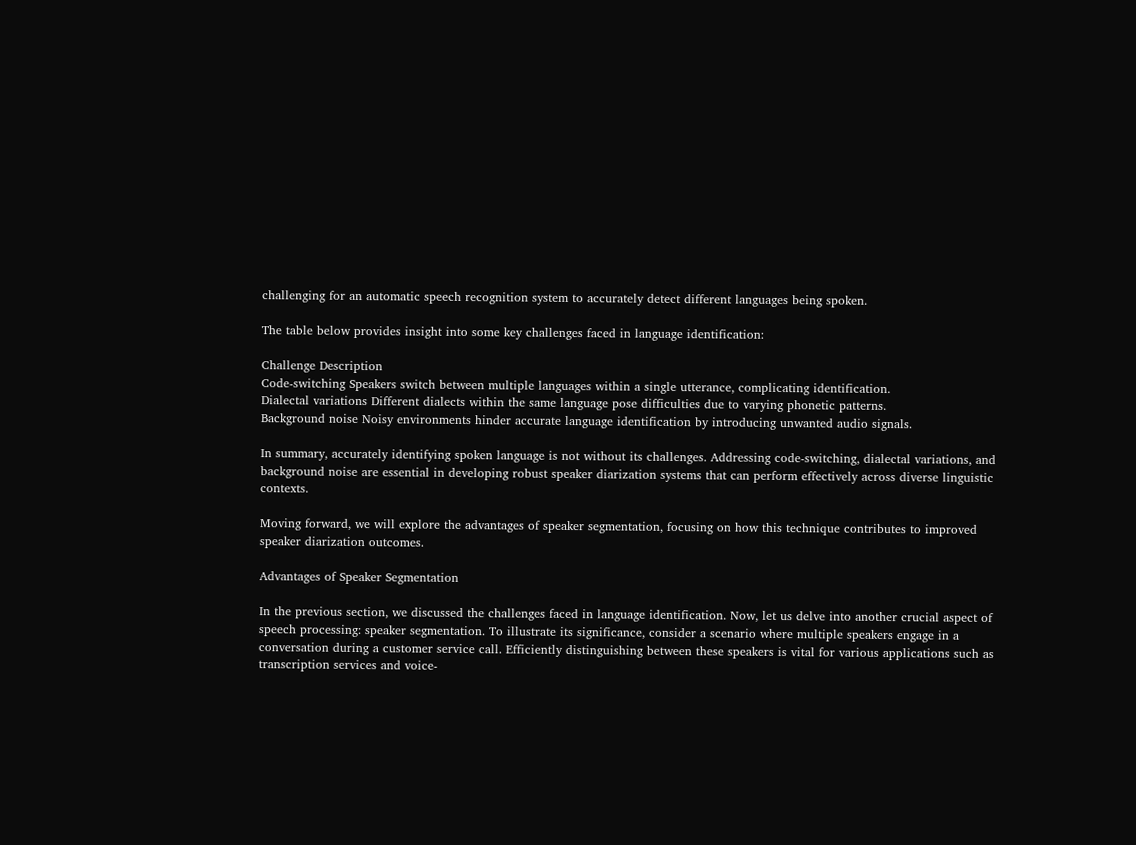challenging for an automatic speech recognition system to accurately detect different languages being spoken.

The table below provides insight into some key challenges faced in language identification:

Challenge Description
Code-switching Speakers switch between multiple languages within a single utterance, complicating identification.
Dialectal variations Different dialects within the same language pose difficulties due to varying phonetic patterns.
Background noise Noisy environments hinder accurate language identification by introducing unwanted audio signals.

In summary, accurately identifying spoken language is not without its challenges. Addressing code-switching, dialectal variations, and background noise are essential in developing robust speaker diarization systems that can perform effectively across diverse linguistic contexts.

Moving forward, we will explore the advantages of speaker segmentation, focusing on how this technique contributes to improved speaker diarization outcomes.

Advantages of Speaker Segmentation

In the previous section, we discussed the challenges faced in language identification. Now, let us delve into another crucial aspect of speech processing: speaker segmentation. To illustrate its significance, consider a scenario where multiple speakers engage in a conversation during a customer service call. Efficiently distinguishing between these speakers is vital for various applications such as transcription services and voice-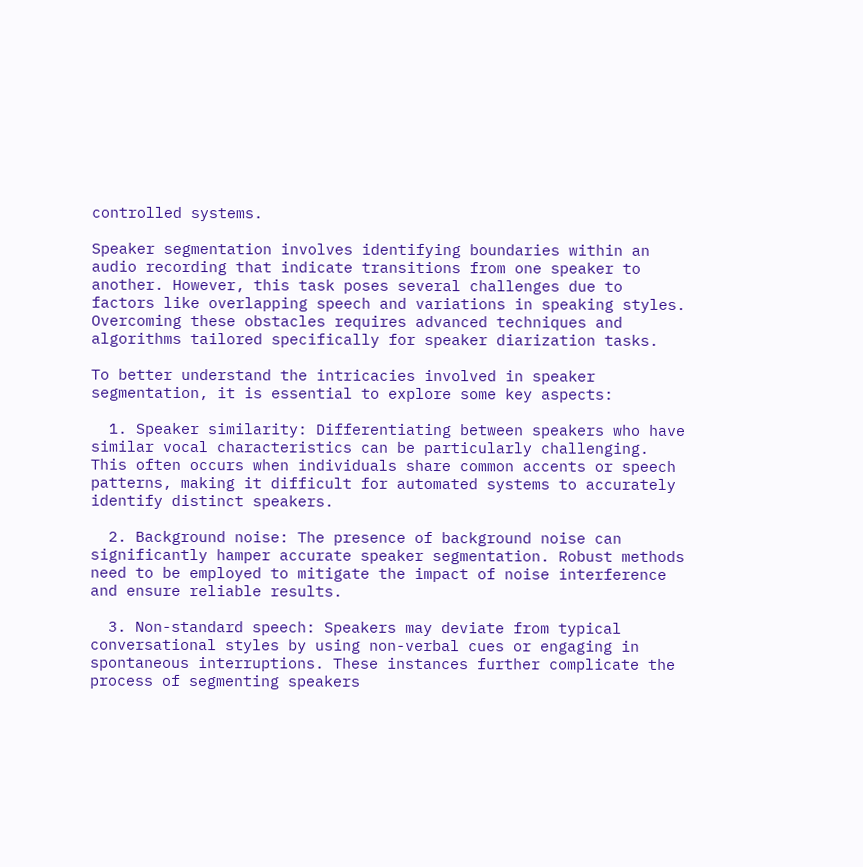controlled systems.

Speaker segmentation involves identifying boundaries within an audio recording that indicate transitions from one speaker to another. However, this task poses several challenges due to factors like overlapping speech and variations in speaking styles. Overcoming these obstacles requires advanced techniques and algorithms tailored specifically for speaker diarization tasks.

To better understand the intricacies involved in speaker segmentation, it is essential to explore some key aspects:

  1. Speaker similarity: Differentiating between speakers who have similar vocal characteristics can be particularly challenging. This often occurs when individuals share common accents or speech patterns, making it difficult for automated systems to accurately identify distinct speakers.

  2. Background noise: The presence of background noise can significantly hamper accurate speaker segmentation. Robust methods need to be employed to mitigate the impact of noise interference and ensure reliable results.

  3. Non-standard speech: Speakers may deviate from typical conversational styles by using non-verbal cues or engaging in spontaneous interruptions. These instances further complicate the process of segmenting speakers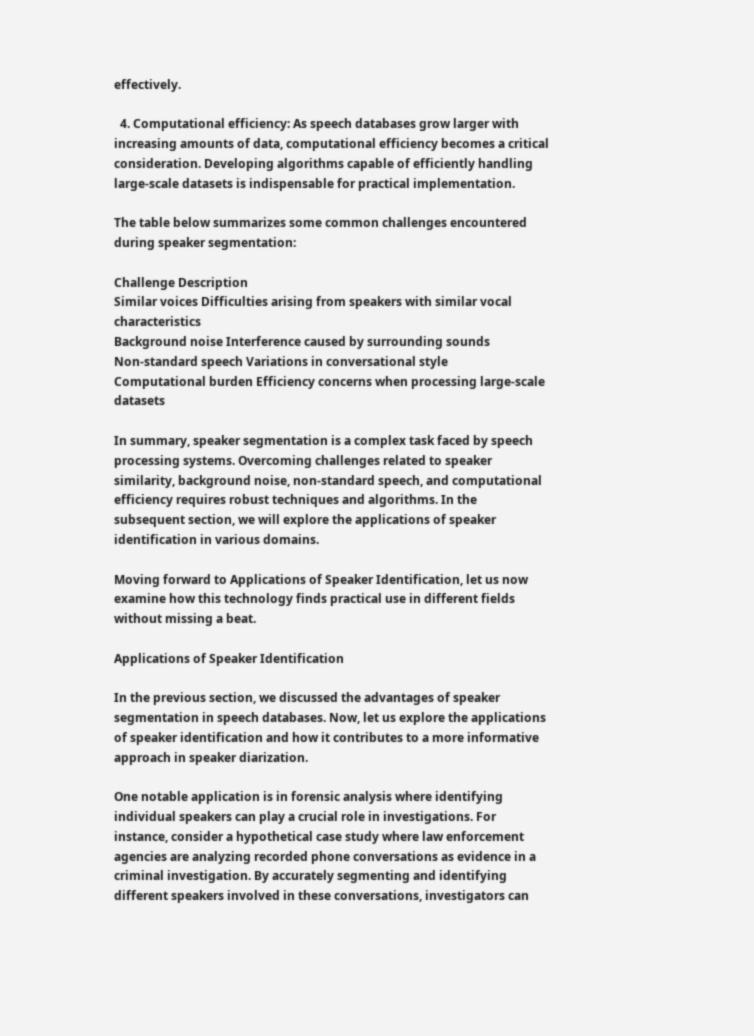effectively.

  4. Computational efficiency: As speech databases grow larger with increasing amounts of data, computational efficiency becomes a critical consideration. Developing algorithms capable of efficiently handling large-scale datasets is indispensable for practical implementation.

The table below summarizes some common challenges encountered during speaker segmentation:

Challenge Description
Similar voices Difficulties arising from speakers with similar vocal characteristics
Background noise Interference caused by surrounding sounds
Non-standard speech Variations in conversational style
Computational burden Efficiency concerns when processing large-scale datasets

In summary, speaker segmentation is a complex task faced by speech processing systems. Overcoming challenges related to speaker similarity, background noise, non-standard speech, and computational efficiency requires robust techniques and algorithms. In the subsequent section, we will explore the applications of speaker identification in various domains.

Moving forward to Applications of Speaker Identification, let us now examine how this technology finds practical use in different fields without missing a beat.

Applications of Speaker Identification

In the previous section, we discussed the advantages of speaker segmentation in speech databases. Now, let us explore the applications of speaker identification and how it contributes to a more informative approach in speaker diarization.

One notable application is in forensic analysis where identifying individual speakers can play a crucial role in investigations. For instance, consider a hypothetical case study where law enforcement agencies are analyzing recorded phone conversations as evidence in a criminal investigation. By accurately segmenting and identifying different speakers involved in these conversations, investigators can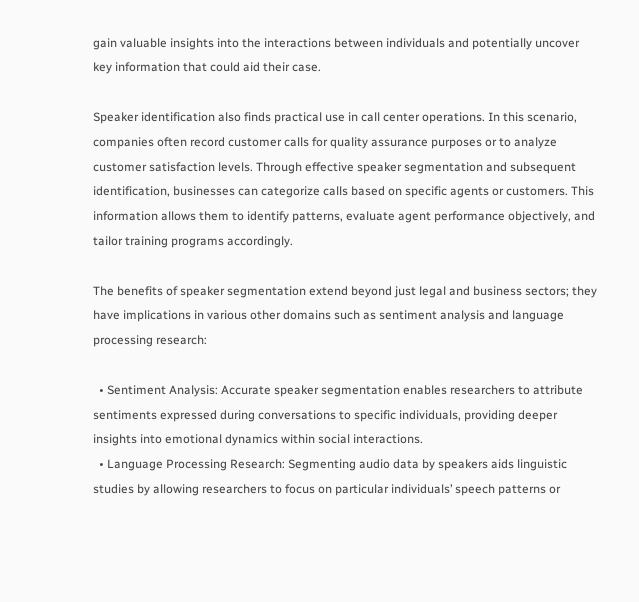gain valuable insights into the interactions between individuals and potentially uncover key information that could aid their case.

Speaker identification also finds practical use in call center operations. In this scenario, companies often record customer calls for quality assurance purposes or to analyze customer satisfaction levels. Through effective speaker segmentation and subsequent identification, businesses can categorize calls based on specific agents or customers. This information allows them to identify patterns, evaluate agent performance objectively, and tailor training programs accordingly.

The benefits of speaker segmentation extend beyond just legal and business sectors; they have implications in various other domains such as sentiment analysis and language processing research:

  • Sentiment Analysis: Accurate speaker segmentation enables researchers to attribute sentiments expressed during conversations to specific individuals, providing deeper insights into emotional dynamics within social interactions.
  • Language Processing Research: Segmenting audio data by speakers aids linguistic studies by allowing researchers to focus on particular individuals’ speech patterns or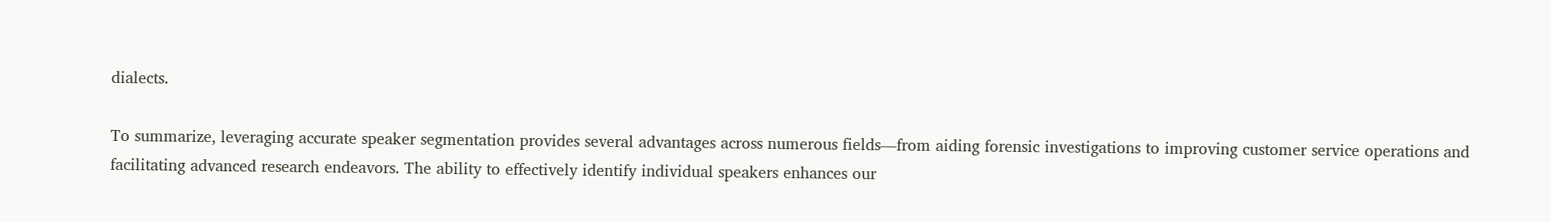dialects.

To summarize, leveraging accurate speaker segmentation provides several advantages across numerous fields—from aiding forensic investigations to improving customer service operations and facilitating advanced research endeavors. The ability to effectively identify individual speakers enhances our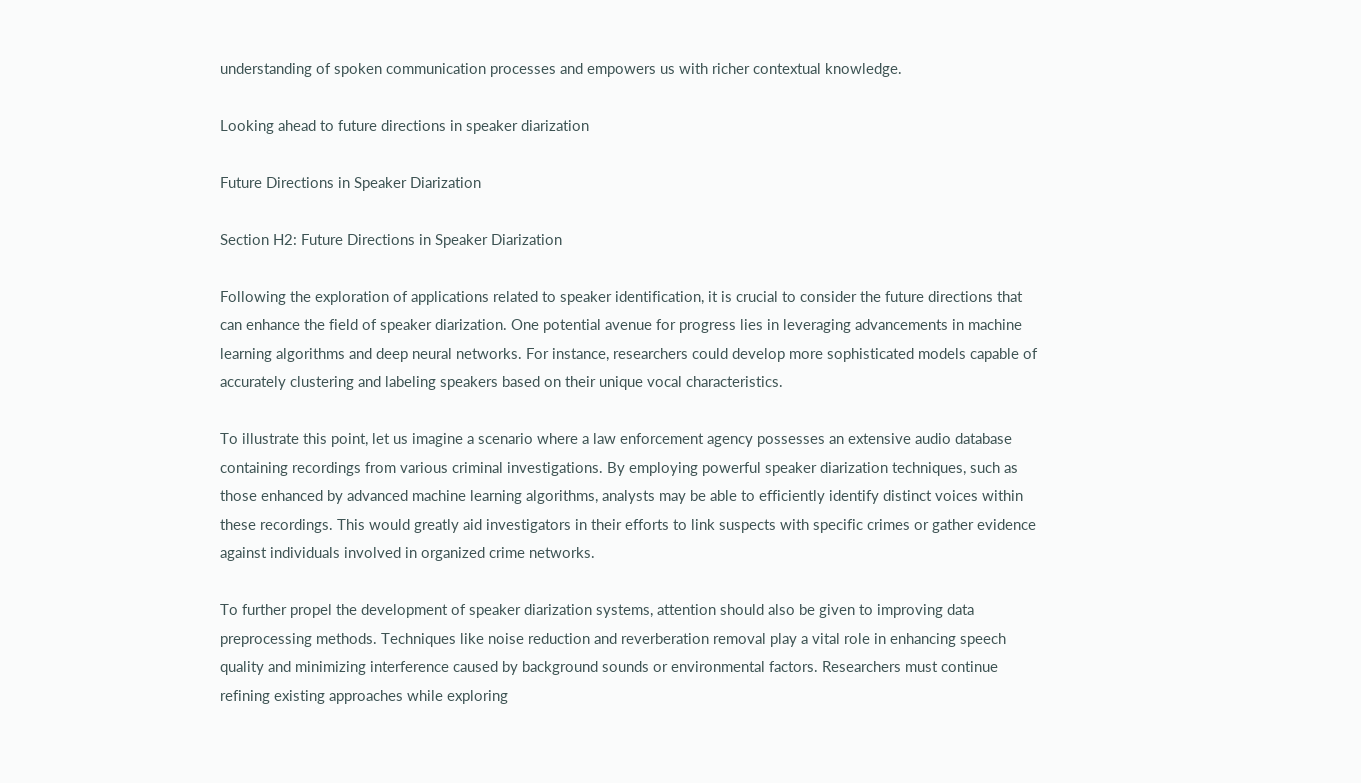understanding of spoken communication processes and empowers us with richer contextual knowledge.

Looking ahead to future directions in speaker diarization

Future Directions in Speaker Diarization

Section H2: Future Directions in Speaker Diarization

Following the exploration of applications related to speaker identification, it is crucial to consider the future directions that can enhance the field of speaker diarization. One potential avenue for progress lies in leveraging advancements in machine learning algorithms and deep neural networks. For instance, researchers could develop more sophisticated models capable of accurately clustering and labeling speakers based on their unique vocal characteristics.

To illustrate this point, let us imagine a scenario where a law enforcement agency possesses an extensive audio database containing recordings from various criminal investigations. By employing powerful speaker diarization techniques, such as those enhanced by advanced machine learning algorithms, analysts may be able to efficiently identify distinct voices within these recordings. This would greatly aid investigators in their efforts to link suspects with specific crimes or gather evidence against individuals involved in organized crime networks.

To further propel the development of speaker diarization systems, attention should also be given to improving data preprocessing methods. Techniques like noise reduction and reverberation removal play a vital role in enhancing speech quality and minimizing interference caused by background sounds or environmental factors. Researchers must continue refining existing approaches while exploring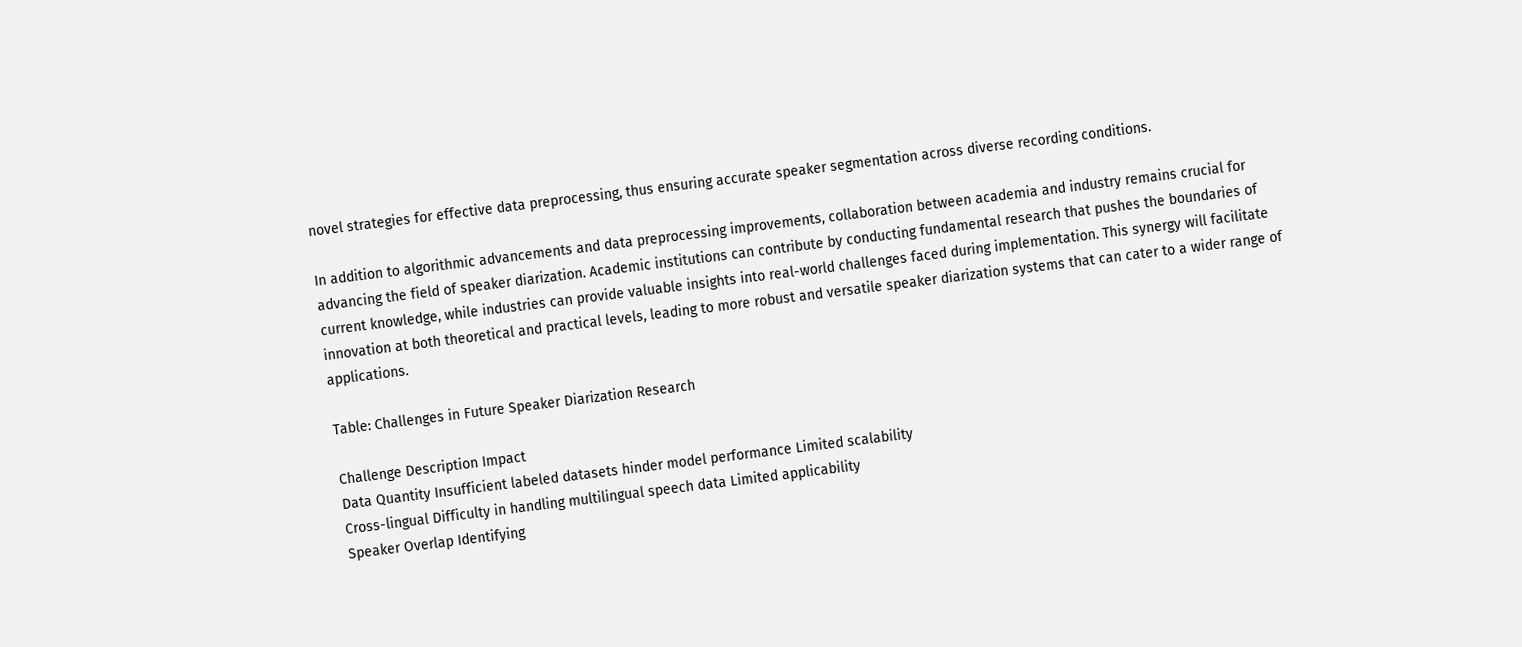novel strategies for effective data preprocessing, thus ensuring accurate speaker segmentation across diverse recording conditions.

In addition to algorithmic advancements and data preprocessing improvements, collaboration between academia and industry remains crucial for advancing the field of speaker diarization. Academic institutions can contribute by conducting fundamental research that pushes the boundaries of current knowledge, while industries can provide valuable insights into real-world challenges faced during implementation. This synergy will facilitate innovation at both theoretical and practical levels, leading to more robust and versatile speaker diarization systems that can cater to a wider range of applications.

Table: Challenges in Future Speaker Diarization Research

Challenge Description Impact
Data Quantity Insufficient labeled datasets hinder model performance Limited scalability
Cross-lingual Difficulty in handling multilingual speech data Limited applicability
Speaker Overlap Identifying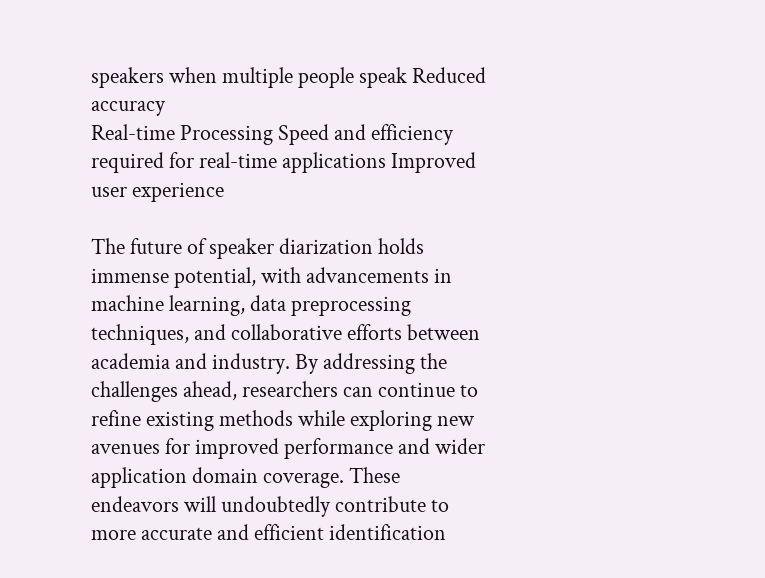speakers when multiple people speak Reduced accuracy
Real-time Processing Speed and efficiency required for real-time applications Improved user experience

The future of speaker diarization holds immense potential, with advancements in machine learning, data preprocessing techniques, and collaborative efforts between academia and industry. By addressing the challenges ahead, researchers can continue to refine existing methods while exploring new avenues for improved performance and wider application domain coverage. These endeavors will undoubtedly contribute to more accurate and efficient identification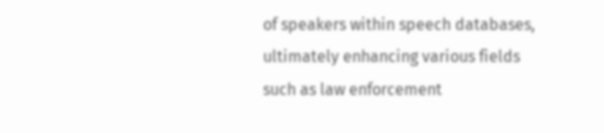of speakers within speech databases, ultimately enhancing various fields such as law enforcement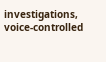investigations, voice-controlled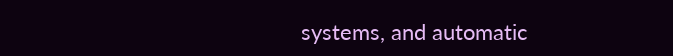systems, and automatic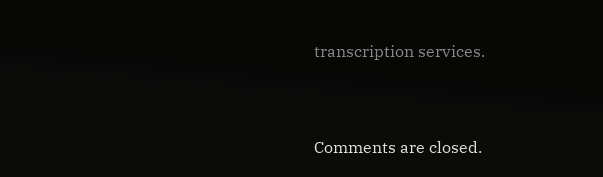transcription services.


Comments are closed.